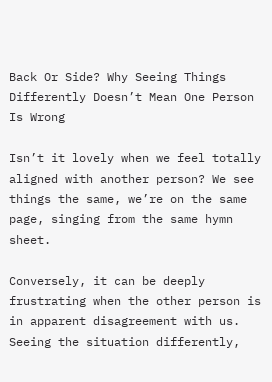Back Or Side? Why Seeing Things Differently Doesn’t Mean One Person Is Wrong

Isn’t it lovely when we feel totally aligned with another person? We see things the same, we’re on the same page, singing from the same hymn sheet.

Conversely, it can be deeply frustrating when the other person is in apparent disagreement with us. Seeing the situation differently,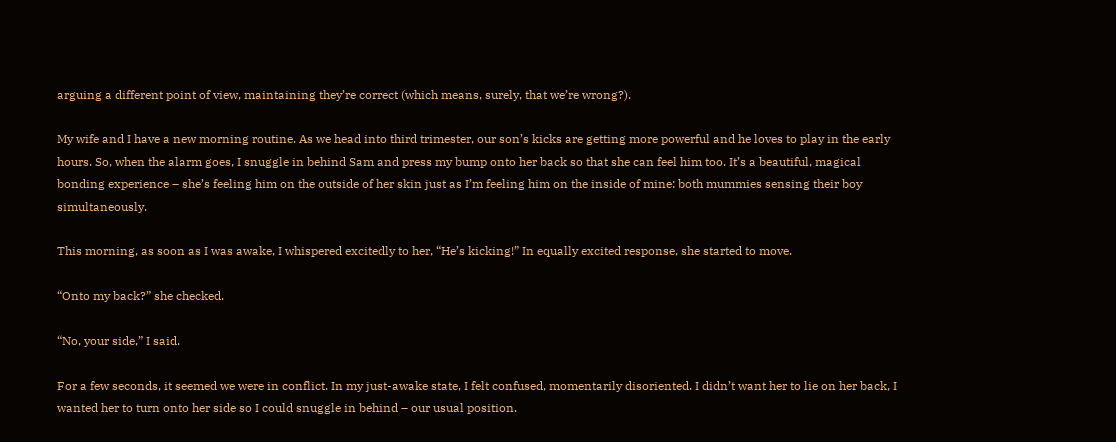arguing a different point of view, maintaining they’re correct (which means, surely, that we’re wrong?).

My wife and I have a new morning routine. As we head into third trimester, our son’s kicks are getting more powerful and he loves to play in the early hours. So, when the alarm goes, I snuggle in behind Sam and press my bump onto her back so that she can feel him too. It’s a beautiful, magical bonding experience – she’s feeling him on the outside of her skin just as I’m feeling him on the inside of mine: both mummies sensing their boy simultaneously.

This morning, as soon as I was awake, I whispered excitedly to her, “He’s kicking!” In equally excited response, she started to move.

“Onto my back?” she checked.

“No, your side,” I said.

For a few seconds, it seemed we were in conflict. In my just-awake state, I felt confused, momentarily disoriented. I didn’t want her to lie on her back, I wanted her to turn onto her side so I could snuggle in behind – our usual position.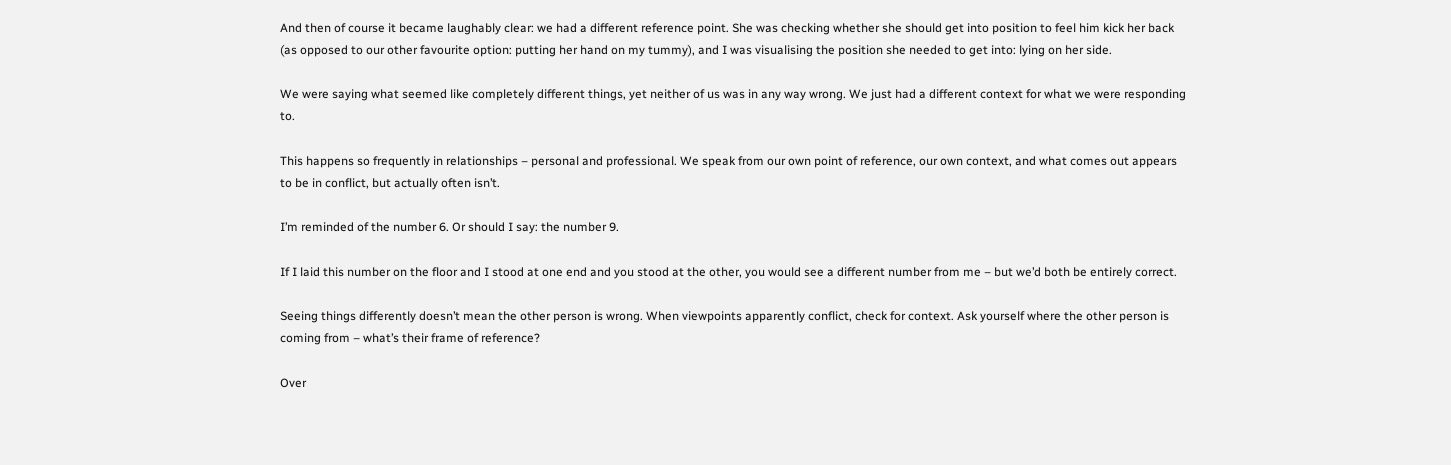And then of course it became laughably clear: we had a different reference point. She was checking whether she should get into position to feel him kick her back (as opposed to our other favourite option: putting her hand on my tummy), and I was visualising the position she needed to get into: lying on her side.

We were saying what seemed like completely different things, yet neither of us was in any way wrong. We just had a different context for what we were responding to.

This happens so frequently in relationships – personal and professional. We speak from our own point of reference, our own context, and what comes out appears to be in conflict, but actually often isn’t.

I’m reminded of the number 6. Or should I say: the number 9.

If I laid this number on the floor and I stood at one end and you stood at the other, you would see a different number from me – but we’d both be entirely correct.

Seeing things differently doesn’t mean the other person is wrong. When viewpoints apparently conflict, check for context. Ask yourself where the other person is coming from – what’s their frame of reference?

Over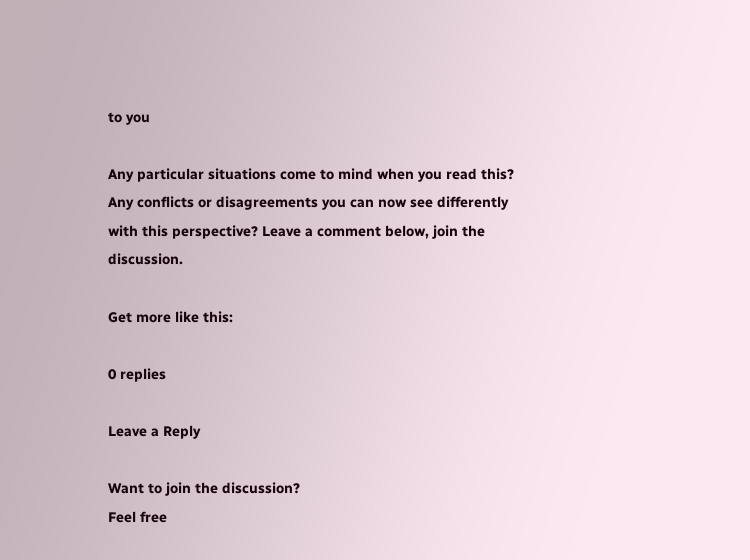to you

Any particular situations come to mind when you read this? Any conflicts or disagreements you can now see differently with this perspective? Leave a comment below, join the discussion.

Get more like this:

0 replies

Leave a Reply

Want to join the discussion?
Feel free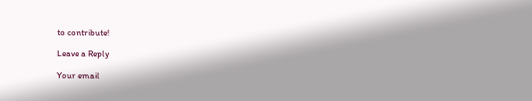to contribute!

Leave a Reply

Your email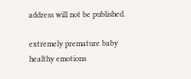address will not be published.

extremely premature baby
healthy emotions